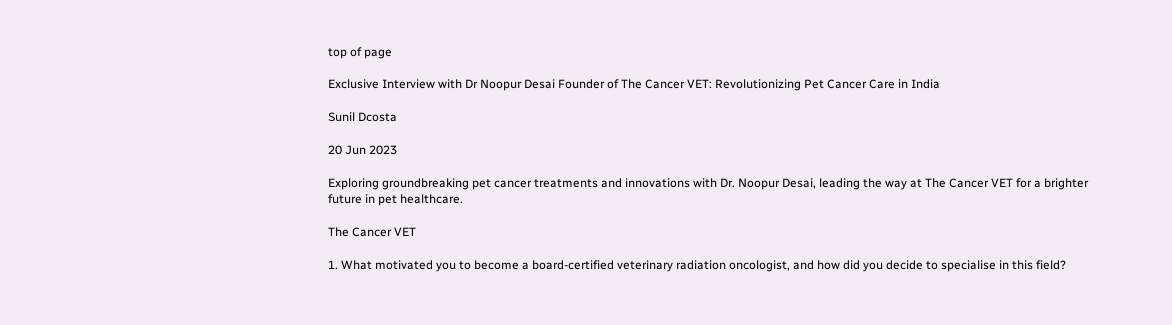top of page

Exclusive Interview with Dr Noopur Desai Founder of The Cancer VET: Revolutionizing Pet Cancer Care in India

Sunil Dcosta

20 Jun 2023

Exploring groundbreaking pet cancer treatments and innovations with Dr. Noopur Desai, leading the way at The Cancer VET for a brighter future in pet healthcare.

The Cancer VET

1. What motivated you to become a board-certified veterinary radiation oncologist, and how did you decide to specialise in this field?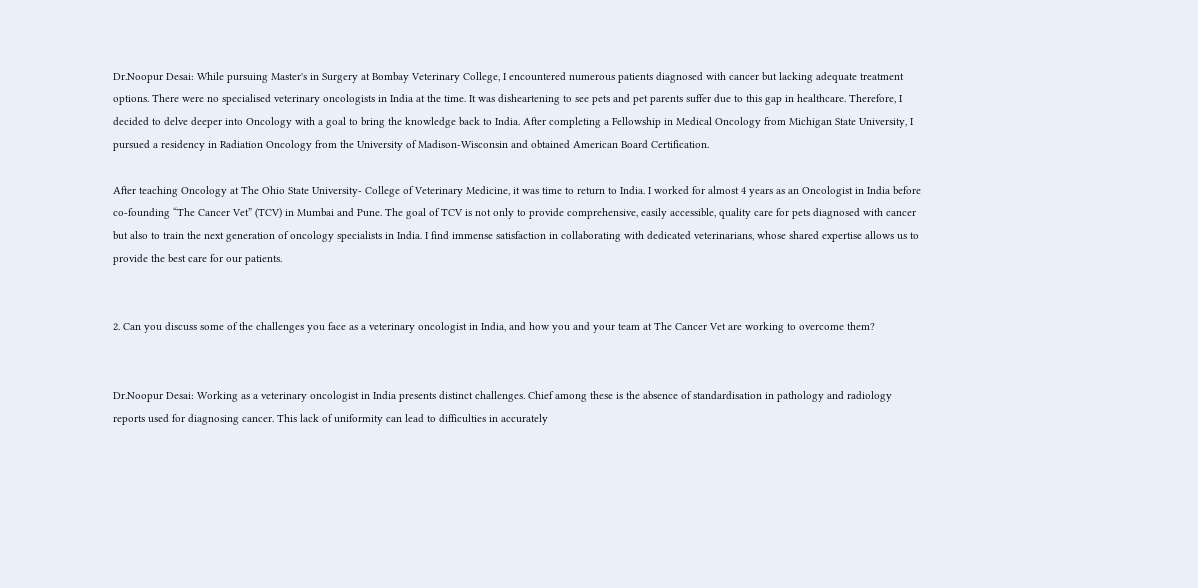Dr.Noopur Desai: While pursuing Master's in Surgery at Bombay Veterinary College, I encountered numerous patients diagnosed with cancer but lacking adequate treatment options. There were no specialised veterinary oncologists in India at the time. It was disheartening to see pets and pet parents suffer due to this gap in healthcare. Therefore, I decided to delve deeper into Oncology with a goal to bring the knowledge back to India. After completing a Fellowship in Medical Oncology from Michigan State University, I pursued a residency in Radiation Oncology from the University of Madison-Wisconsin and obtained American Board Certification.

After teaching Oncology at The Ohio State University- College of Veterinary Medicine, it was time to return to India. I worked for almost 4 years as an Oncologist in India before co-founding “The Cancer Vet” (TCV) in Mumbai and Pune. The goal of TCV is not only to provide comprehensive, easily accessible, quality care for pets diagnosed with cancer but also to train the next generation of oncology specialists in India. I find immense satisfaction in collaborating with dedicated veterinarians, whose shared expertise allows us to provide the best care for our patients.


2. Can you discuss some of the challenges you face as a veterinary oncologist in India, and how you and your team at The Cancer Vet are working to overcome them?


Dr.Noopur Desai: Working as a veterinary oncologist in India presents distinct challenges. Chief among these is the absence of standardisation in pathology and radiology reports used for diagnosing cancer. This lack of uniformity can lead to difficulties in accurately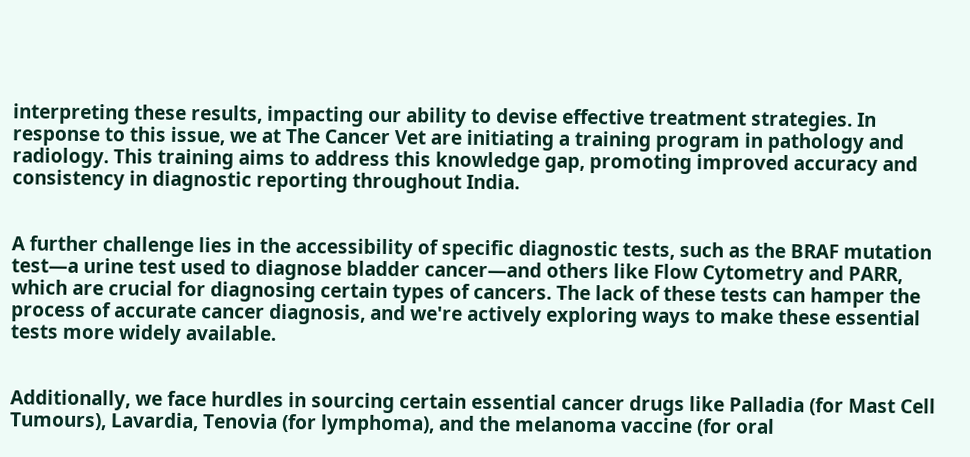interpreting these results, impacting our ability to devise effective treatment strategies. In response to this issue, we at The Cancer Vet are initiating a training program in pathology and radiology. This training aims to address this knowledge gap, promoting improved accuracy and consistency in diagnostic reporting throughout India.


A further challenge lies in the accessibility of specific diagnostic tests, such as the BRAF mutation test—a urine test used to diagnose bladder cancer—and others like Flow Cytometry and PARR, which are crucial for diagnosing certain types of cancers. The lack of these tests can hamper the process of accurate cancer diagnosis, and we're actively exploring ways to make these essential tests more widely available.


Additionally, we face hurdles in sourcing certain essential cancer drugs like Palladia (for Mast Cell Tumours), Lavardia, Tenovia (for lymphoma), and the melanoma vaccine (for oral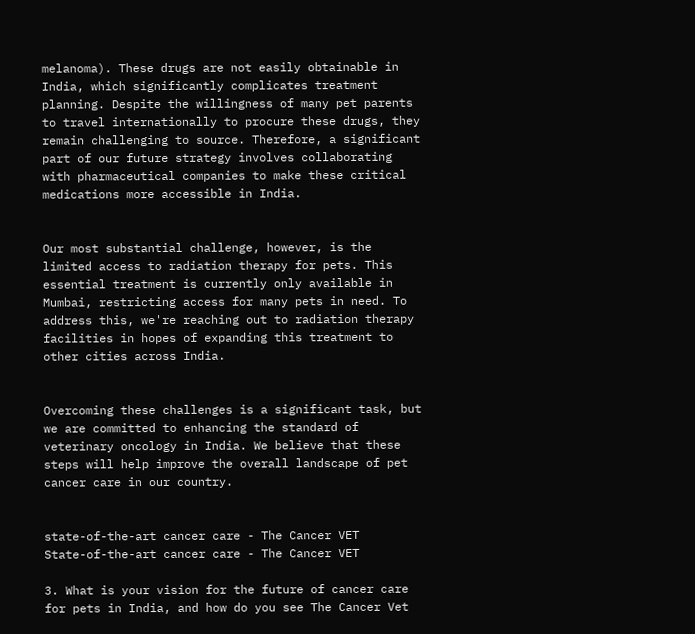melanoma). These drugs are not easily obtainable in India, which significantly complicates treatment planning. Despite the willingness of many pet parents to travel internationally to procure these drugs, they remain challenging to source. Therefore, a significant part of our future strategy involves collaborating with pharmaceutical companies to make these critical medications more accessible in India.


Our most substantial challenge, however, is the limited access to radiation therapy for pets. This essential treatment is currently only available in Mumbai, restricting access for many pets in need. To address this, we're reaching out to radiation therapy facilities in hopes of expanding this treatment to other cities across India.


Overcoming these challenges is a significant task, but we are committed to enhancing the standard of veterinary oncology in India. We believe that these steps will help improve the overall landscape of pet cancer care in our country.


state-of-the-art cancer care - The Cancer VET
State-of-the-art cancer care - The Cancer VET

3. What is your vision for the future of cancer care for pets in India, and how do you see The Cancer Vet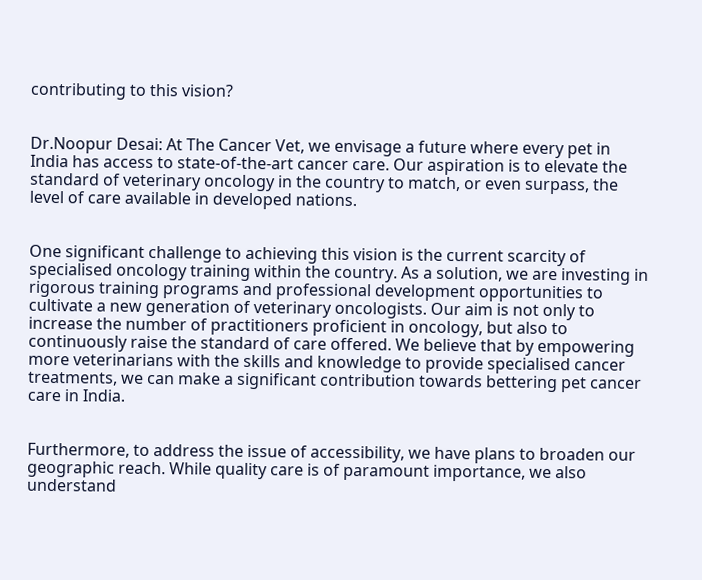contributing to this vision?


Dr.Noopur Desai: At The Cancer Vet, we envisage a future where every pet in India has access to state-of-the-art cancer care. Our aspiration is to elevate the standard of veterinary oncology in the country to match, or even surpass, the level of care available in developed nations.


One significant challenge to achieving this vision is the current scarcity of specialised oncology training within the country. As a solution, we are investing in rigorous training programs and professional development opportunities to cultivate a new generation of veterinary oncologists. Our aim is not only to increase the number of practitioners proficient in oncology, but also to continuously raise the standard of care offered. We believe that by empowering more veterinarians with the skills and knowledge to provide specialised cancer treatments, we can make a significant contribution towards bettering pet cancer care in India.


Furthermore, to address the issue of accessibility, we have plans to broaden our geographic reach. While quality care is of paramount importance, we also understand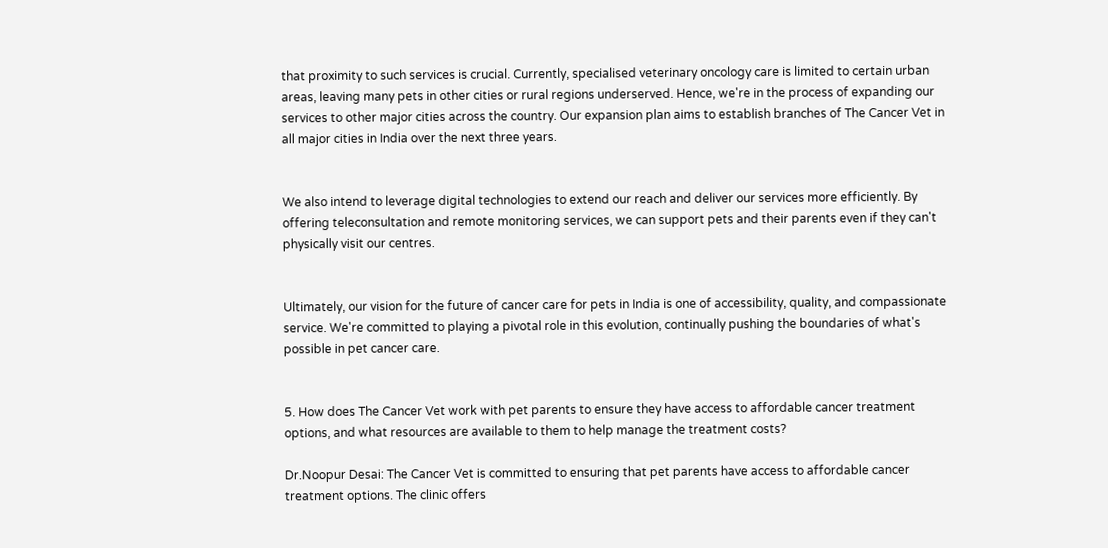that proximity to such services is crucial. Currently, specialised veterinary oncology care is limited to certain urban areas, leaving many pets in other cities or rural regions underserved. Hence, we're in the process of expanding our services to other major cities across the country. Our expansion plan aims to establish branches of The Cancer Vet in all major cities in India over the next three years.


We also intend to leverage digital technologies to extend our reach and deliver our services more efficiently. By offering teleconsultation and remote monitoring services, we can support pets and their parents even if they can't physically visit our centres.


Ultimately, our vision for the future of cancer care for pets in India is one of accessibility, quality, and compassionate service. We're committed to playing a pivotal role in this evolution, continually pushing the boundaries of what's possible in pet cancer care.


5. How does The Cancer Vet work with pet parents to ensure they have access to affordable cancer treatment options, and what resources are available to them to help manage the treatment costs?

Dr.Noopur Desai: The Cancer Vet is committed to ensuring that pet parents have access to affordable cancer treatment options. The clinic offers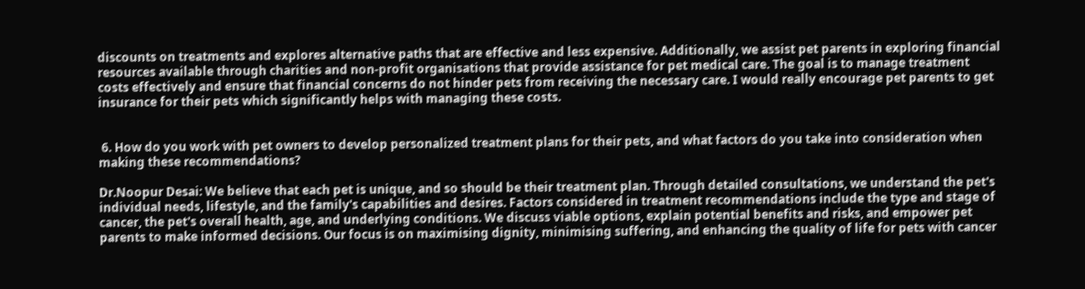discounts on treatments and explores alternative paths that are effective and less expensive. Additionally, we assist pet parents in exploring financial resources available through charities and non-profit organisations that provide assistance for pet medical care. The goal is to manage treatment costs effectively and ensure that financial concerns do not hinder pets from receiving the necessary care. I would really encourage pet parents to get insurance for their pets which significantly helps with managing these costs.


 6. How do you work with pet owners to develop personalized treatment plans for their pets, and what factors do you take into consideration when making these recommendations?

Dr.Noopur Desai: We believe that each pet is unique, and so should be their treatment plan. Through detailed consultations, we understand the pet's individual needs, lifestyle, and the family's capabilities and desires. Factors considered in treatment recommendations include the type and stage of cancer, the pet's overall health, age, and underlying conditions. We discuss viable options, explain potential benefits and risks, and empower pet parents to make informed decisions. Our focus is on maximising dignity, minimising suffering, and enhancing the quality of life for pets with cancer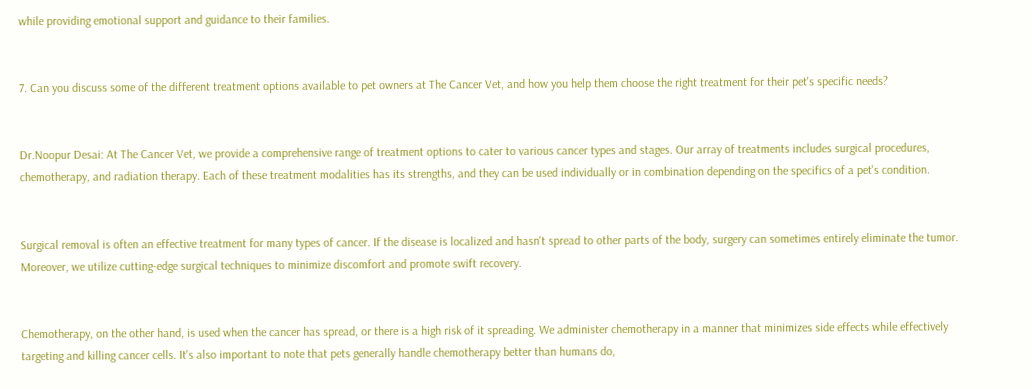while providing emotional support and guidance to their families.


7. Can you discuss some of the different treatment options available to pet owners at The Cancer Vet, and how you help them choose the right treatment for their pet's specific needs?


Dr.Noopur Desai: At The Cancer Vet, we provide a comprehensive range of treatment options to cater to various cancer types and stages. Our array of treatments includes surgical procedures, chemotherapy, and radiation therapy. Each of these treatment modalities has its strengths, and they can be used individually or in combination depending on the specifics of a pet's condition.


Surgical removal is often an effective treatment for many types of cancer. If the disease is localized and hasn't spread to other parts of the body, surgery can sometimes entirely eliminate the tumor. Moreover, we utilize cutting-edge surgical techniques to minimize discomfort and promote swift recovery.


Chemotherapy, on the other hand, is used when the cancer has spread, or there is a high risk of it spreading. We administer chemotherapy in a manner that minimizes side effects while effectively targeting and killing cancer cells. It's also important to note that pets generally handle chemotherapy better than humans do,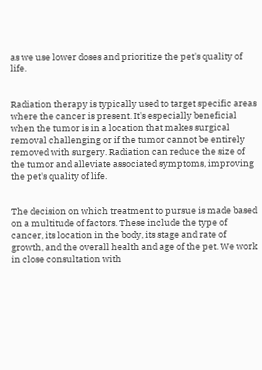as we use lower doses and prioritize the pet's quality of life.


Radiation therapy is typically used to target specific areas where the cancer is present. It's especially beneficial when the tumor is in a location that makes surgical removal challenging or if the tumor cannot be entirely removed with surgery. Radiation can reduce the size of the tumor and alleviate associated symptoms, improving the pet's quality of life.


The decision on which treatment to pursue is made based on a multitude of factors. These include the type of cancer, its location in the body, its stage and rate of growth, and the overall health and age of the pet. We work in close consultation with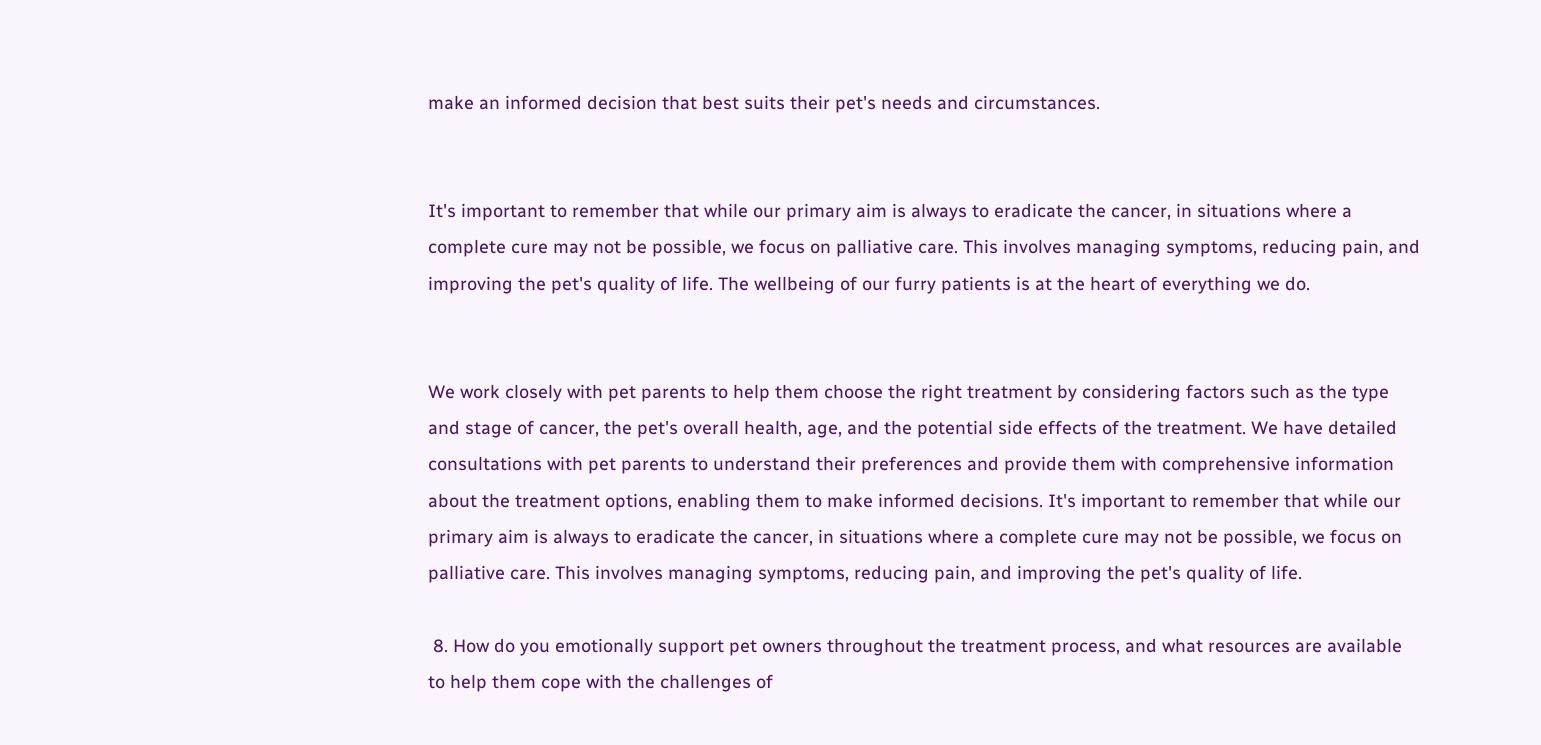make an informed decision that best suits their pet's needs and circumstances.


It's important to remember that while our primary aim is always to eradicate the cancer, in situations where a complete cure may not be possible, we focus on palliative care. This involves managing symptoms, reducing pain, and improving the pet's quality of life. The wellbeing of our furry patients is at the heart of everything we do.


We work closely with pet parents to help them choose the right treatment by considering factors such as the type and stage of cancer, the pet's overall health, age, and the potential side effects of the treatment. We have detailed consultations with pet parents to understand their preferences and provide them with comprehensive information about the treatment options, enabling them to make informed decisions. It's important to remember that while our primary aim is always to eradicate the cancer, in situations where a complete cure may not be possible, we focus on palliative care. This involves managing symptoms, reducing pain, and improving the pet's quality of life.

 8. How do you emotionally support pet owners throughout the treatment process, and what resources are available to help them cope with the challenges of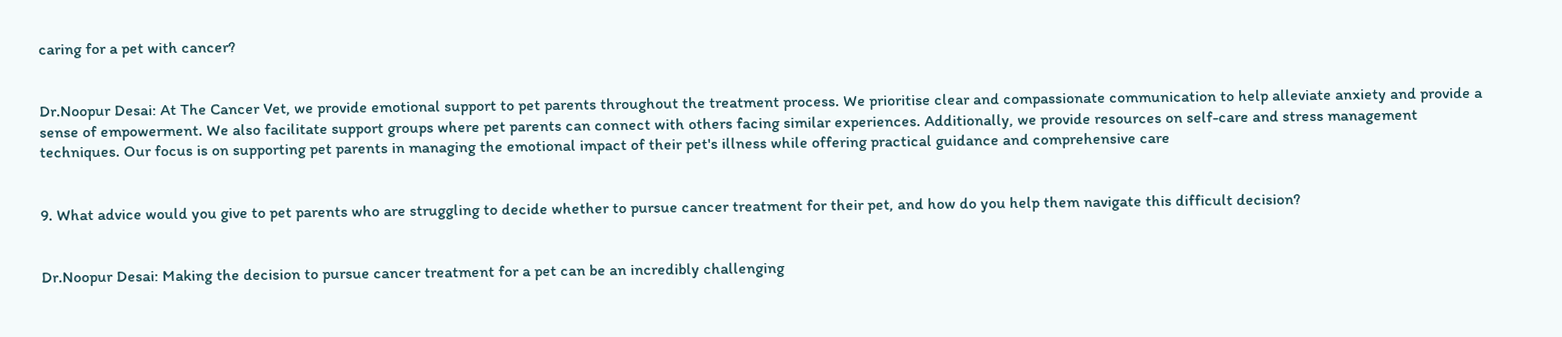caring for a pet with cancer?


Dr.Noopur Desai: At The Cancer Vet, we provide emotional support to pet parents throughout the treatment process. We prioritise clear and compassionate communication to help alleviate anxiety and provide a sense of empowerment. We also facilitate support groups where pet parents can connect with others facing similar experiences. Additionally, we provide resources on self-care and stress management techniques. Our focus is on supporting pet parents in managing the emotional impact of their pet's illness while offering practical guidance and comprehensive care


9. What advice would you give to pet parents who are struggling to decide whether to pursue cancer treatment for their pet, and how do you help them navigate this difficult decision?


Dr.Noopur Desai: Making the decision to pursue cancer treatment for a pet can be an incredibly challenging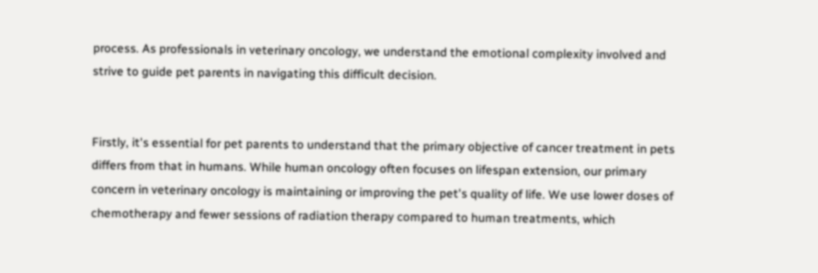process. As professionals in veterinary oncology, we understand the emotional complexity involved and strive to guide pet parents in navigating this difficult decision.


Firstly, it's essential for pet parents to understand that the primary objective of cancer treatment in pets differs from that in humans. While human oncology often focuses on lifespan extension, our primary concern in veterinary oncology is maintaining or improving the pet's quality of life. We use lower doses of chemotherapy and fewer sessions of radiation therapy compared to human treatments, which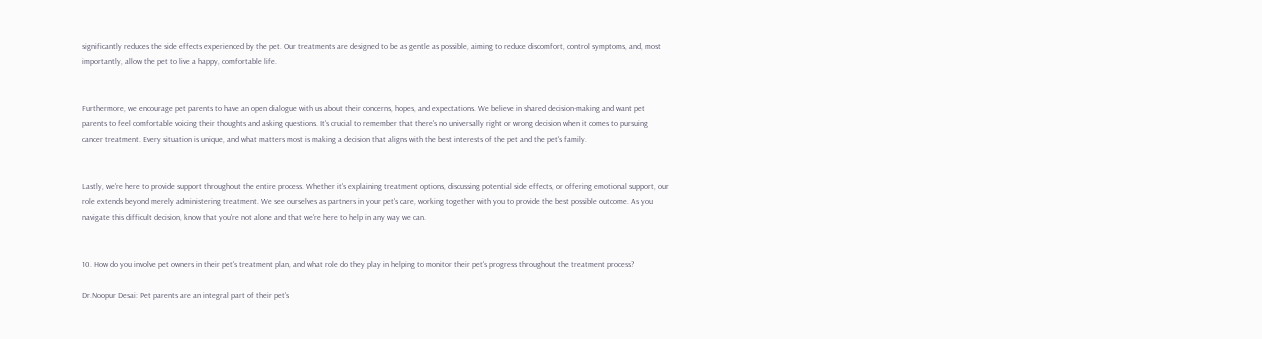significantly reduces the side effects experienced by the pet. Our treatments are designed to be as gentle as possible, aiming to reduce discomfort, control symptoms, and, most importantly, allow the pet to live a happy, comfortable life.


Furthermore, we encourage pet parents to have an open dialogue with us about their concerns, hopes, and expectations. We believe in shared decision-making and want pet parents to feel comfortable voicing their thoughts and asking questions. It's crucial to remember that there's no universally right or wrong decision when it comes to pursuing cancer treatment. Every situation is unique, and what matters most is making a decision that aligns with the best interests of the pet and the pet's family.


Lastly, we're here to provide support throughout the entire process. Whether it's explaining treatment options, discussing potential side effects, or offering emotional support, our role extends beyond merely administering treatment. We see ourselves as partners in your pet's care, working together with you to provide the best possible outcome. As you navigate this difficult decision, know that you're not alone and that we're here to help in any way we can.


10. How do you involve pet owners in their pet's treatment plan, and what role do they play in helping to monitor their pet's progress throughout the treatment process?

Dr.Noopur Desai: Pet parents are an integral part of their pet's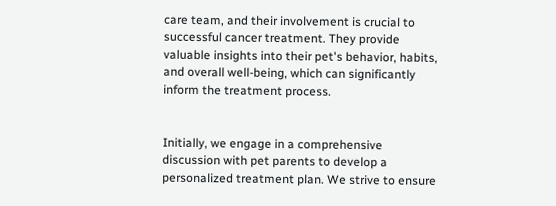care team, and their involvement is crucial to successful cancer treatment. They provide valuable insights into their pet's behavior, habits, and overall well-being, which can significantly inform the treatment process.


Initially, we engage in a comprehensive discussion with pet parents to develop a personalized treatment plan. We strive to ensure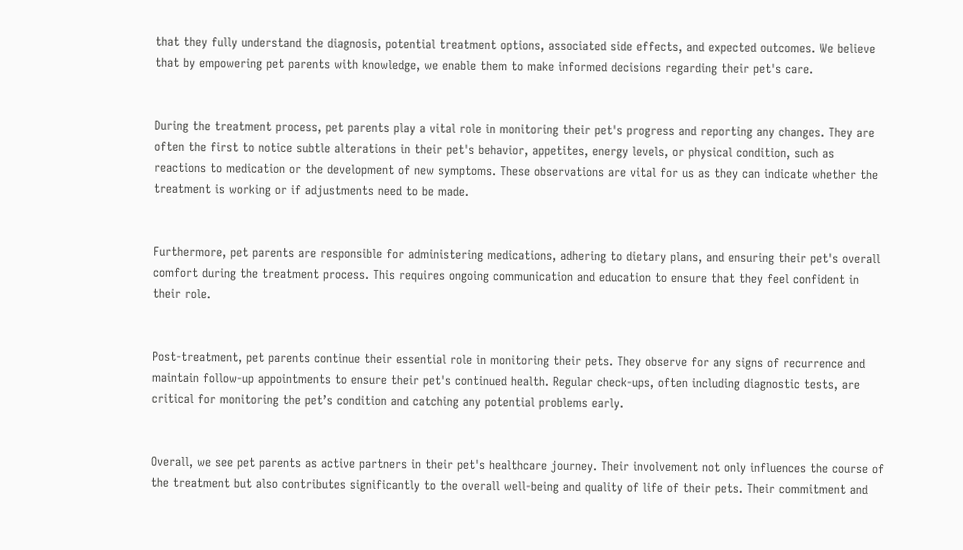that they fully understand the diagnosis, potential treatment options, associated side effects, and expected outcomes. We believe that by empowering pet parents with knowledge, we enable them to make informed decisions regarding their pet's care.


During the treatment process, pet parents play a vital role in monitoring their pet's progress and reporting any changes. They are often the first to notice subtle alterations in their pet's behavior, appetites, energy levels, or physical condition, such as reactions to medication or the development of new symptoms. These observations are vital for us as they can indicate whether the treatment is working or if adjustments need to be made.


Furthermore, pet parents are responsible for administering medications, adhering to dietary plans, and ensuring their pet's overall comfort during the treatment process. This requires ongoing communication and education to ensure that they feel confident in their role.


Post-treatment, pet parents continue their essential role in monitoring their pets. They observe for any signs of recurrence and maintain follow-up appointments to ensure their pet's continued health. Regular check-ups, often including diagnostic tests, are critical for monitoring the pet’s condition and catching any potential problems early.


Overall, we see pet parents as active partners in their pet's healthcare journey. Their involvement not only influences the course of the treatment but also contributes significantly to the overall well-being and quality of life of their pets. Their commitment and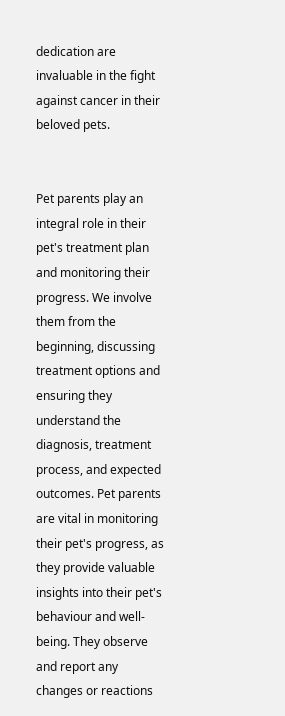dedication are invaluable in the fight against cancer in their beloved pets.


Pet parents play an integral role in their pet's treatment plan and monitoring their progress. We involve them from the beginning, discussing treatment options and ensuring they understand the diagnosis, treatment process, and expected outcomes. Pet parents are vital in monitoring their pet's progress, as they provide valuable insights into their pet's behaviour and well-being. They observe and report any changes or reactions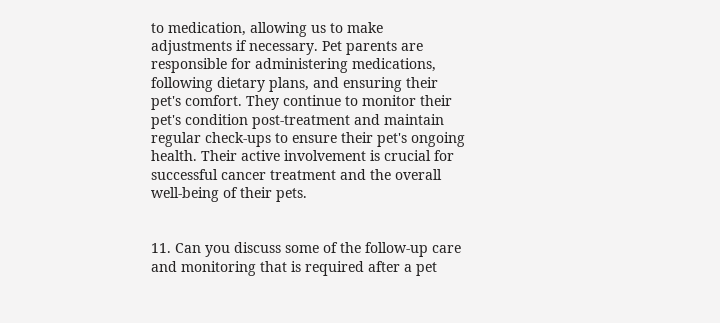to medication, allowing us to make adjustments if necessary. Pet parents are responsible for administering medications, following dietary plans, and ensuring their pet's comfort. They continue to monitor their pet's condition post-treatment and maintain regular check-ups to ensure their pet's ongoing health. Their active involvement is crucial for successful cancer treatment and the overall well-being of their pets.


11. Can you discuss some of the follow-up care and monitoring that is required after a pet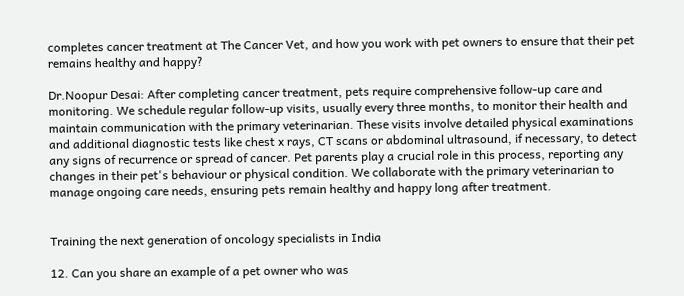completes cancer treatment at The Cancer Vet, and how you work with pet owners to ensure that their pet remains healthy and happy?

Dr.Noopur Desai: After completing cancer treatment, pets require comprehensive follow-up care and monitoring. We schedule regular follow-up visits, usually every three months, to monitor their health and maintain communication with the primary veterinarian. These visits involve detailed physical examinations and additional diagnostic tests like chest x rays, CT scans or abdominal ultrasound, if necessary, to detect any signs of recurrence or spread of cancer. Pet parents play a crucial role in this process, reporting any changes in their pet's behaviour or physical condition. We collaborate with the primary veterinarian to manage ongoing care needs, ensuring pets remain healthy and happy long after treatment.


Training the next generation of oncology specialists in India

12. Can you share an example of a pet owner who was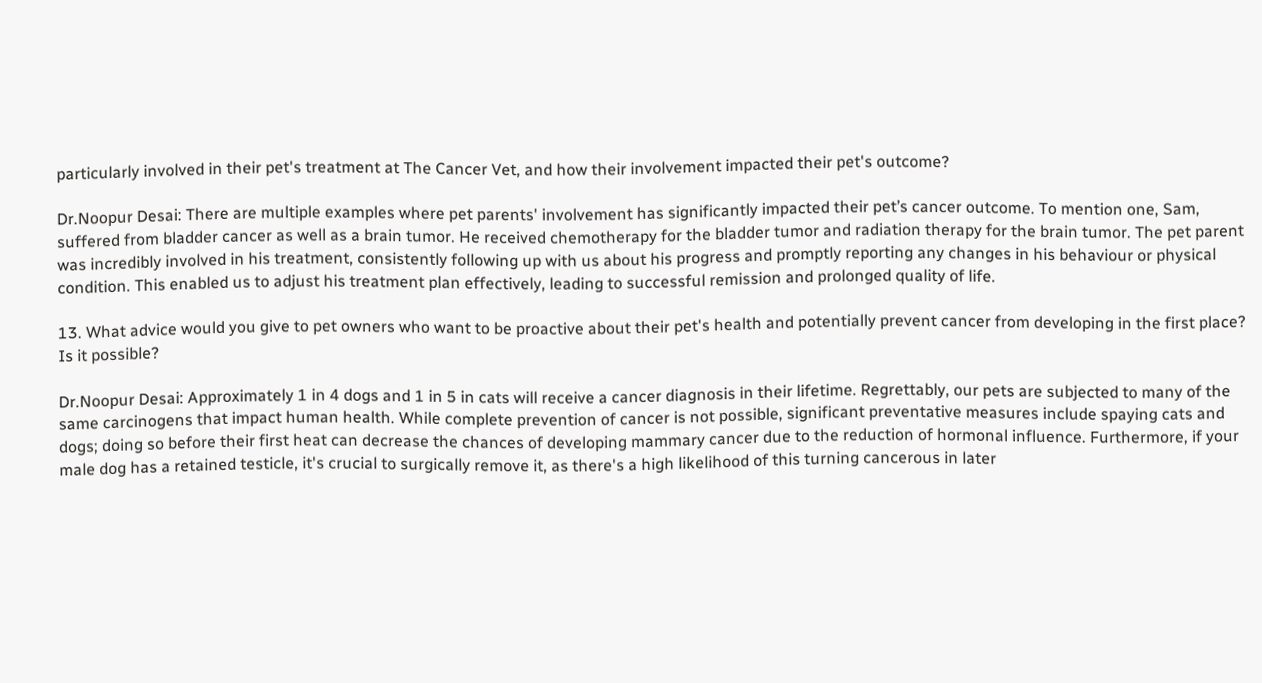particularly involved in their pet's treatment at The Cancer Vet, and how their involvement impacted their pet's outcome?

Dr.Noopur Desai: There are multiple examples where pet parents' involvement has significantly impacted their pet’s cancer outcome. To mention one, Sam, suffered from bladder cancer as well as a brain tumor. He received chemotherapy for the bladder tumor and radiation therapy for the brain tumor. The pet parent was incredibly involved in his treatment, consistently following up with us about his progress and promptly reporting any changes in his behaviour or physical condition. This enabled us to adjust his treatment plan effectively, leading to successful remission and prolonged quality of life.

13. What advice would you give to pet owners who want to be proactive about their pet's health and potentially prevent cancer from developing in the first place? Is it possible?

Dr.Noopur Desai: Approximately 1 in 4 dogs and 1 in 5 in cats will receive a cancer diagnosis in their lifetime. Regrettably, our pets are subjected to many of the same carcinogens that impact human health. While complete prevention of cancer is not possible, significant preventative measures include spaying cats and dogs; doing so before their first heat can decrease the chances of developing mammary cancer due to the reduction of hormonal influence. Furthermore, if your male dog has a retained testicle, it's crucial to surgically remove it, as there's a high likelihood of this turning cancerous in later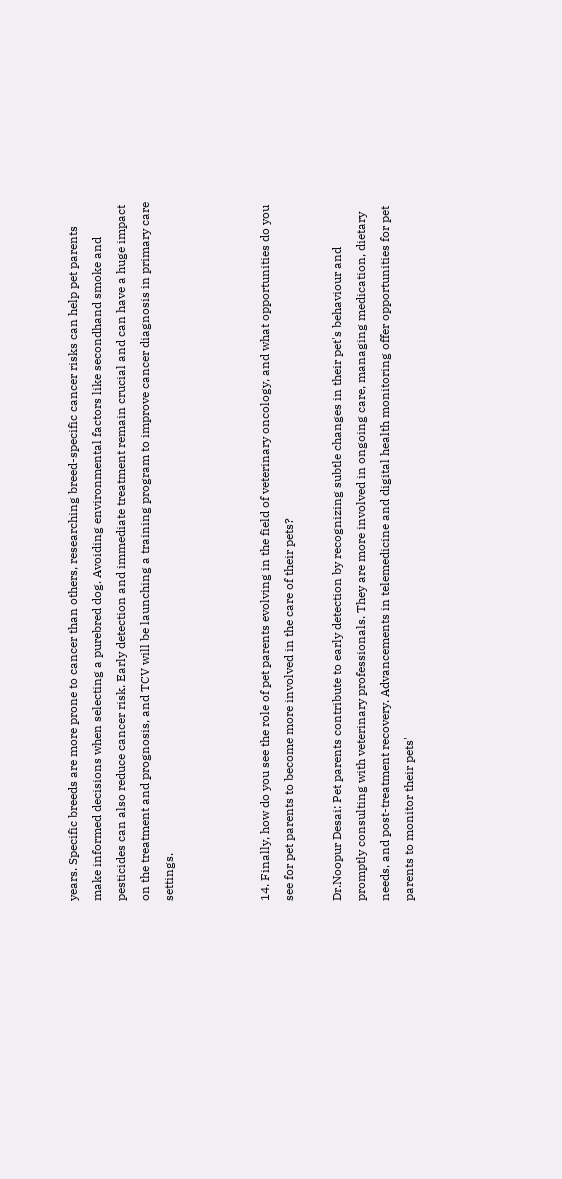years. Specific breeds are more prone to cancer than others, researching breed-specific cancer risks can help pet parents make informed decisions when selecting a purebred dog. Avoiding environmental factors like secondhand smoke and pesticides can also reduce cancer risk. Early detection and immediate treatment remain crucial and can have a huge impact on the treatment and prognosis, and TCV will be launching a training program to improve cancer diagnosis in primary care settings.



14. Finally, how do you see the role of pet parents evolving in the field of veterinary oncology, and what opportunities do you see for pet parents to become more involved in the care of their pets?

Dr.Noopur Desai: Pet parents contribute to early detection by recognizing subtle changes in their pet's behaviour and promptly consulting with veterinary professionals. They are more involved in ongoing care, managing medication, dietary needs, and post-treatment recovery. Advancements in telemedicine and digital health monitoring offer opportunities for pet parents to monitor their pets'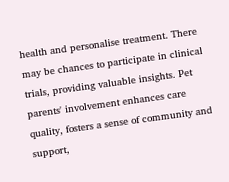health and personalise treatment. There may be chances to participate in clinical trials, providing valuable insights. Pet parents' involvement enhances care quality, fosters a sense of community and support,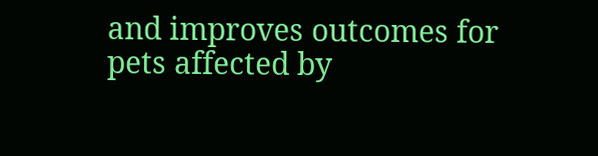and improves outcomes for pets affected by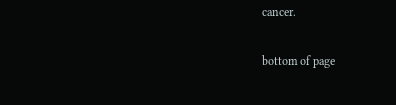cancer.

bottom of page